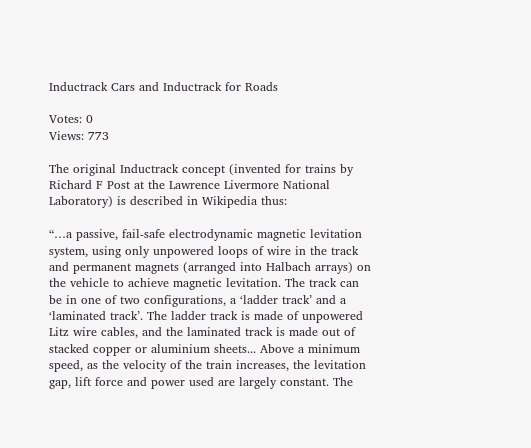Inductrack Cars and Inductrack for Roads

Votes: 0
Views: 773

The original Inductrack concept (invented for trains by Richard F Post at the Lawrence Livermore National Laboratory) is described in Wikipedia thus:

“…a passive, fail-safe electrodynamic magnetic levitation system, using only unpowered loops of wire in the track and permanent magnets (arranged into Halbach arrays) on the vehicle to achieve magnetic levitation. The track can be in one of two configurations, a ‘ladder track’ and a ‘laminated track’. The ladder track is made of unpowered Litz wire cables, and the laminated track is made out of stacked copper or aluminium sheets... Above a minimum speed, as the velocity of the train increases, the levitation gap, lift force and power used are largely constant. The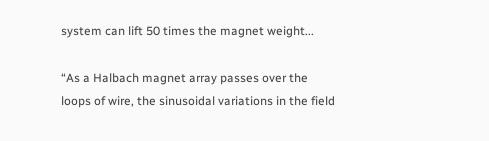system can lift 50 times the magnet weight...

“As a Halbach magnet array passes over the loops of wire, the sinusoidal variations in the field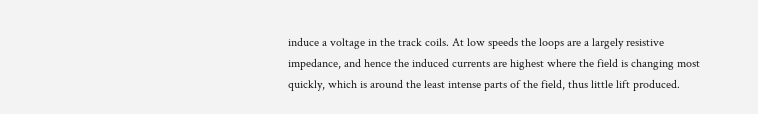induce a voltage in the track coils. At low speeds the loops are a largely resistive impedance, and hence the induced currents are highest where the field is changing most quickly, which is around the least intense parts of the field, thus little lift produced.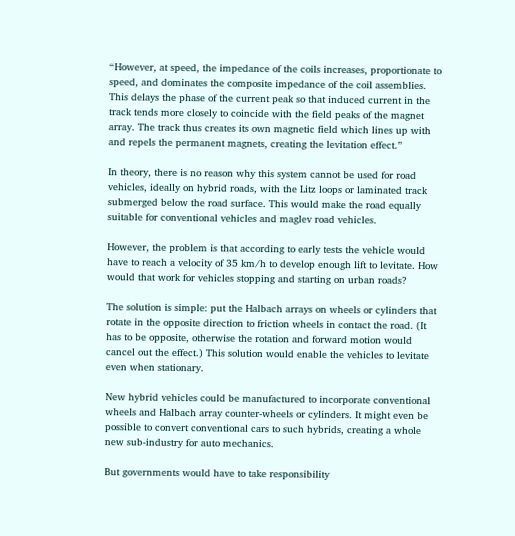“However, at speed, the impedance of the coils increases, proportionate to speed, and dominates the composite impedance of the coil assemblies. This delays the phase of the current peak so that induced current in the track tends more closely to coincide with the field peaks of the magnet array. The track thus creates its own magnetic field which lines up with and repels the permanent magnets, creating the levitation effect.”

In theory, there is no reason why this system cannot be used for road vehicles, ideally on hybrid roads, with the Litz loops or laminated track submerged below the road surface. This would make the road equally suitable for conventional vehicles and maglev road vehicles.

However, the problem is that according to early tests the vehicle would have to reach a velocity of 35 km/h to develop enough lift to levitate. How would that work for vehicles stopping and starting on urban roads?

The solution is simple: put the Halbach arrays on wheels or cylinders that rotate in the opposite direction to friction wheels in contact the road. (It has to be opposite, otherwise the rotation and forward motion would cancel out the effect.) This solution would enable the vehicles to levitate even when stationary.

New hybrid vehicles could be manufactured to incorporate conventional wheels and Halbach array counter-wheels or cylinders. It might even be possible to convert conventional cars to such hybrids, creating a whole new sub-industry for auto mechanics.

But governments would have to take responsibility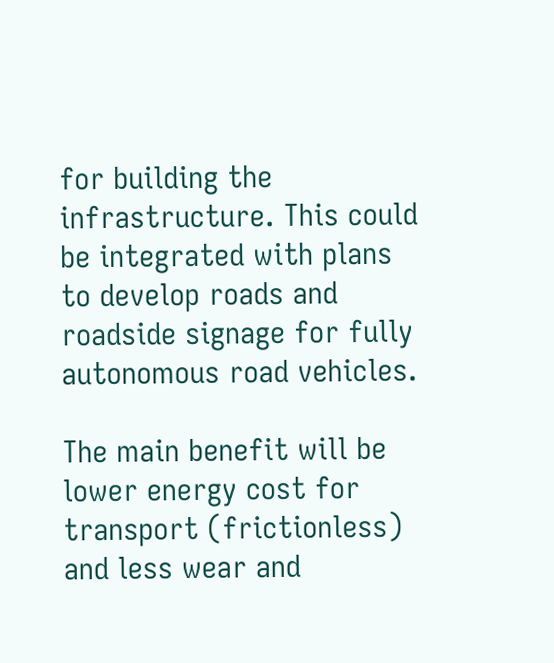for building the infrastructure. This could be integrated with plans to develop roads and roadside signage for fully autonomous road vehicles.

The main benefit will be lower energy cost for transport (frictionless) and less wear and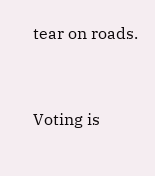tear on roads.


Voting is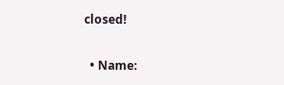closed!


  • Name: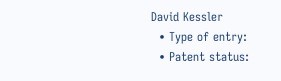David Kessler
  • Type of entry:
  • Patent status: